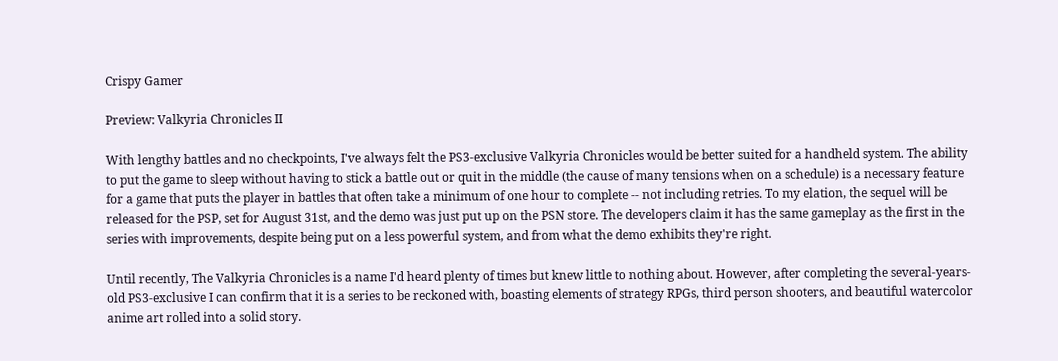Crispy Gamer

Preview: Valkyria Chronicles II

With lengthy battles and no checkpoints, I've always felt the PS3-exclusive Valkyria Chronicles would be better suited for a handheld system. The ability to put the game to sleep without having to stick a battle out or quit in the middle (the cause of many tensions when on a schedule) is a necessary feature for a game that puts the player in battles that often take a minimum of one hour to complete -- not including retries. To my elation, the sequel will be released for the PSP, set for August 31st, and the demo was just put up on the PSN store. The developers claim it has the same gameplay as the first in the series with improvements, despite being put on a less powerful system, and from what the demo exhibits they're right.

Until recently, The Valkyria Chronicles is a name I'd heard plenty of times but knew little to nothing about. However, after completing the several-years-old PS3-exclusive I can confirm that it is a series to be reckoned with, boasting elements of strategy RPGs, third person shooters, and beautiful watercolor anime art rolled into a solid story.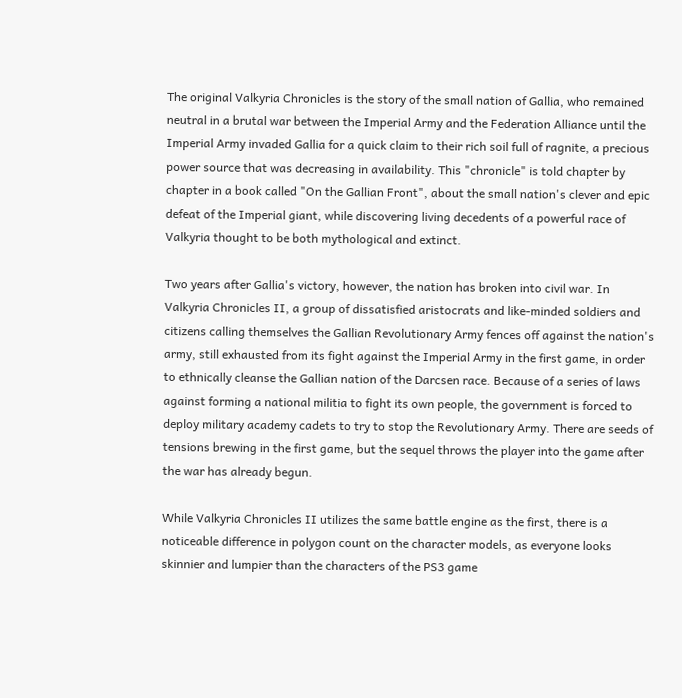The original Valkyria Chronicles is the story of the small nation of Gallia, who remained neutral in a brutal war between the Imperial Army and the Federation Alliance until the Imperial Army invaded Gallia for a quick claim to their rich soil full of ragnite, a precious power source that was decreasing in availability. This "chronicle" is told chapter by chapter in a book called "On the Gallian Front", about the small nation's clever and epic defeat of the Imperial giant, while discovering living decedents of a powerful race of Valkyria thought to be both mythological and extinct.

Two years after Gallia's victory, however, the nation has broken into civil war. In Valkyria Chronicles II, a group of dissatisfied aristocrats and like-minded soldiers and citizens calling themselves the Gallian Revolutionary Army fences off against the nation's army, still exhausted from its fight against the Imperial Army in the first game, in order to ethnically cleanse the Gallian nation of the Darcsen race. Because of a series of laws against forming a national militia to fight its own people, the government is forced to deploy military academy cadets to try to stop the Revolutionary Army. There are seeds of tensions brewing in the first game, but the sequel throws the player into the game after the war has already begun.

While Valkyria Chronicles II utilizes the same battle engine as the first, there is a noticeable difference in polygon count on the character models, as everyone looks skinnier and lumpier than the characters of the PS3 game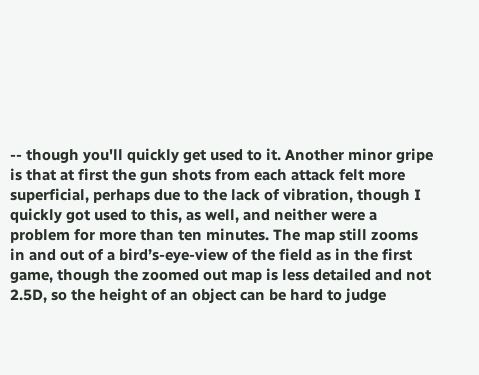-- though you'll quickly get used to it. Another minor gripe is that at first the gun shots from each attack felt more superficial, perhaps due to the lack of vibration, though I quickly got used to this, as well, and neither were a problem for more than ten minutes. The map still zooms in and out of a bird’s-eye-view of the field as in the first game, though the zoomed out map is less detailed and not 2.5D, so the height of an object can be hard to judge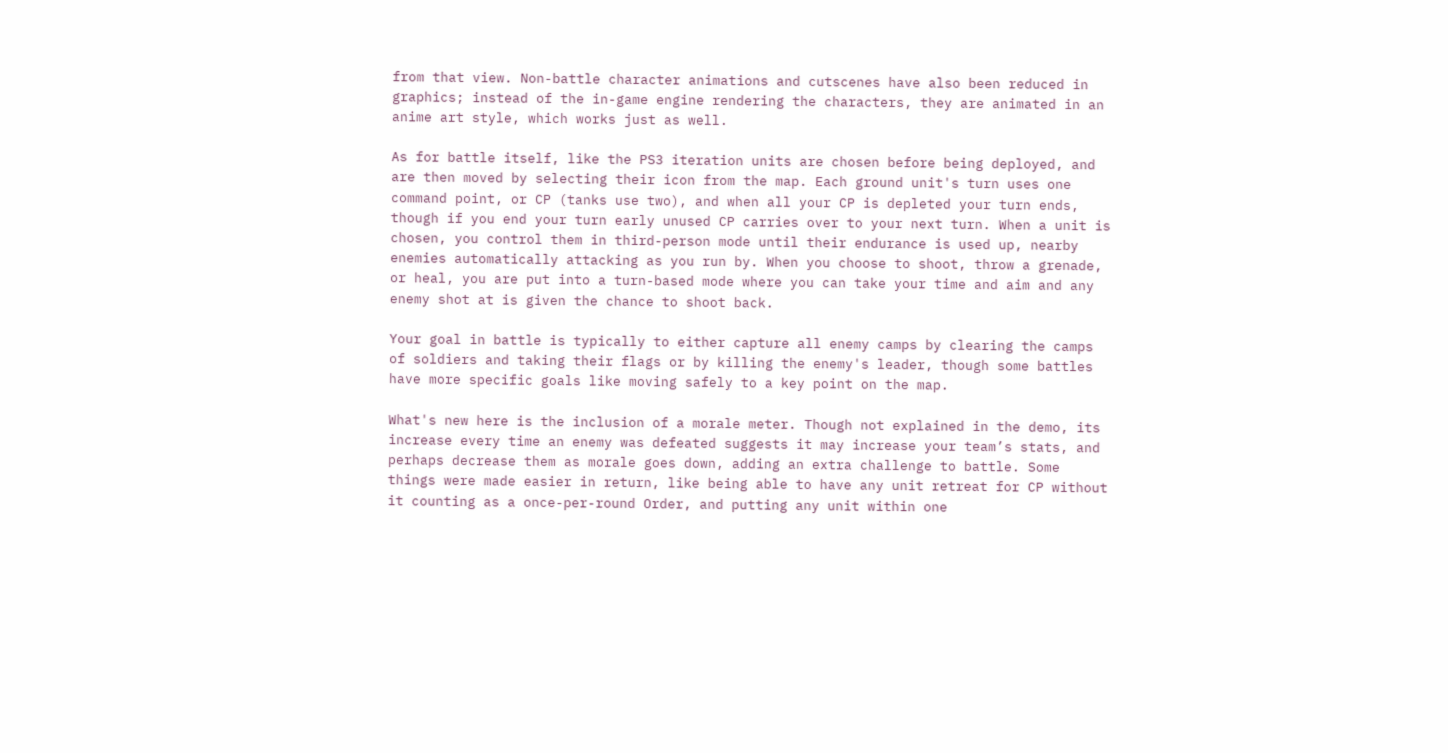from that view. Non-battle character animations and cutscenes have also been reduced in graphics; instead of the in-game engine rendering the characters, they are animated in an anime art style, which works just as well.

As for battle itself, like the PS3 iteration units are chosen before being deployed, and are then moved by selecting their icon from the map. Each ground unit's turn uses one command point, or CP (tanks use two), and when all your CP is depleted your turn ends, though if you end your turn early unused CP carries over to your next turn. When a unit is chosen, you control them in third-person mode until their endurance is used up, nearby enemies automatically attacking as you run by. When you choose to shoot, throw a grenade, or heal, you are put into a turn-based mode where you can take your time and aim and any enemy shot at is given the chance to shoot back.

Your goal in battle is typically to either capture all enemy camps by clearing the camps of soldiers and taking their flags or by killing the enemy's leader, though some battles have more specific goals like moving safely to a key point on the map.

What's new here is the inclusion of a morale meter. Though not explained in the demo, its increase every time an enemy was defeated suggests it may increase your team’s stats, and perhaps decrease them as morale goes down, adding an extra challenge to battle. Some things were made easier in return, like being able to have any unit retreat for CP without it counting as a once-per-round Order, and putting any unit within one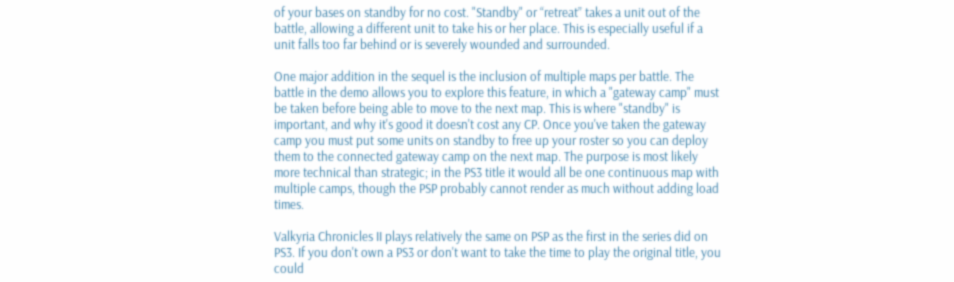of your bases on standby for no cost. "Standby" or “retreat” takes a unit out of the battle, allowing a different unit to take his or her place. This is especially useful if a unit falls too far behind or is severely wounded and surrounded.

One major addition in the sequel is the inclusion of multiple maps per battle. The battle in the demo allows you to explore this feature, in which a "gateway camp" must be taken before being able to move to the next map. This is where "standby" is important, and why it's good it doesn't cost any CP. Once you've taken the gateway camp you must put some units on standby to free up your roster so you can deploy them to the connected gateway camp on the next map. The purpose is most likely more technical than strategic; in the PS3 title it would all be one continuous map with multiple camps, though the PSP probably cannot render as much without adding load times.

Valkyria Chronicles II plays relatively the same on PSP as the first in the series did on PS3. If you don't own a PS3 or don't want to take the time to play the original title, you could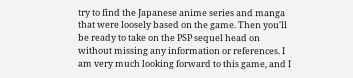try to find the Japanese anime series and manga that were loosely based on the game. Then you'll be ready to take on the PSP sequel head on without missing any information or references. I am very much looking forward to this game, and I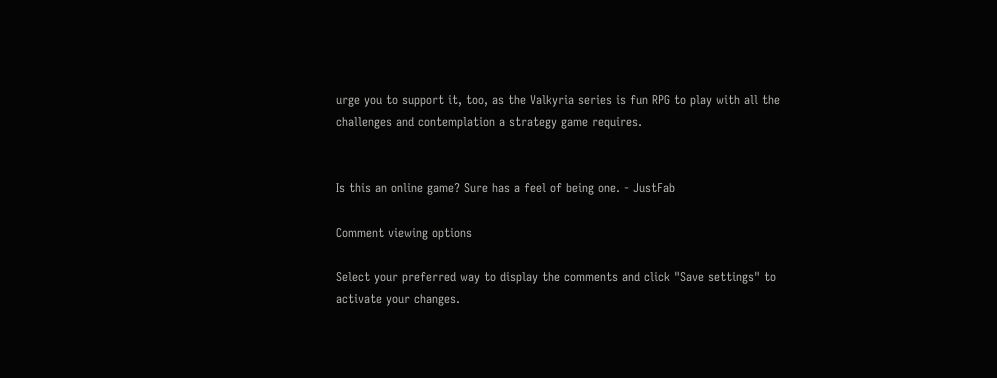urge you to support it, too, as the Valkyria series is fun RPG to play with all the challenges and contemplation a strategy game requires.


Is this an online game? Sure has a feel of being one. - JustFab

Comment viewing options

Select your preferred way to display the comments and click "Save settings" to activate your changes.